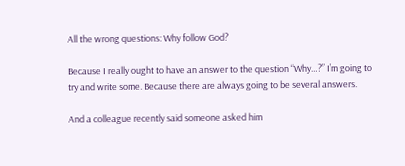All the wrong questions: Why follow God?

Because I really ought to have an answer to the question “Why…?” I’m going to try and write some. Because there are always going to be several answers.

And a colleague recently said someone asked him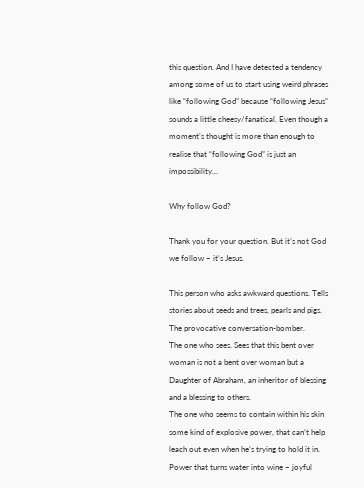this question. And I have detected a tendency among some of us to start using weird phrases like “following God” because “following Jesus” sounds a little cheesy/fanatical. Even though a moment’s thought is more than enough to realise that “following God” is just an impossibility…

Why follow God?

Thank you for your question. But it’s not God we follow – it’s Jesus.

This person who asks awkward questions. Tells stories about seeds and trees, pearls and pigs.
The provocative conversation-bomber.
The one who sees. Sees that this bent over woman is not a bent over woman but a Daughter of Abraham, an inheritor of blessing and a blessing to others.
The one who seems to contain within his skin some kind of explosive power, that can’t help leach out even when he’s trying to hold it in.
Power that turns water into wine – joyful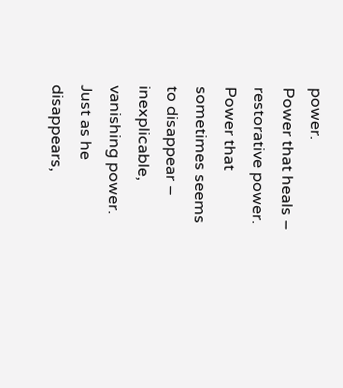power.
Power that heals – restorative power.
Power that sometimes seems to disappear – inexplicable, vanishing power. Just as he disappears,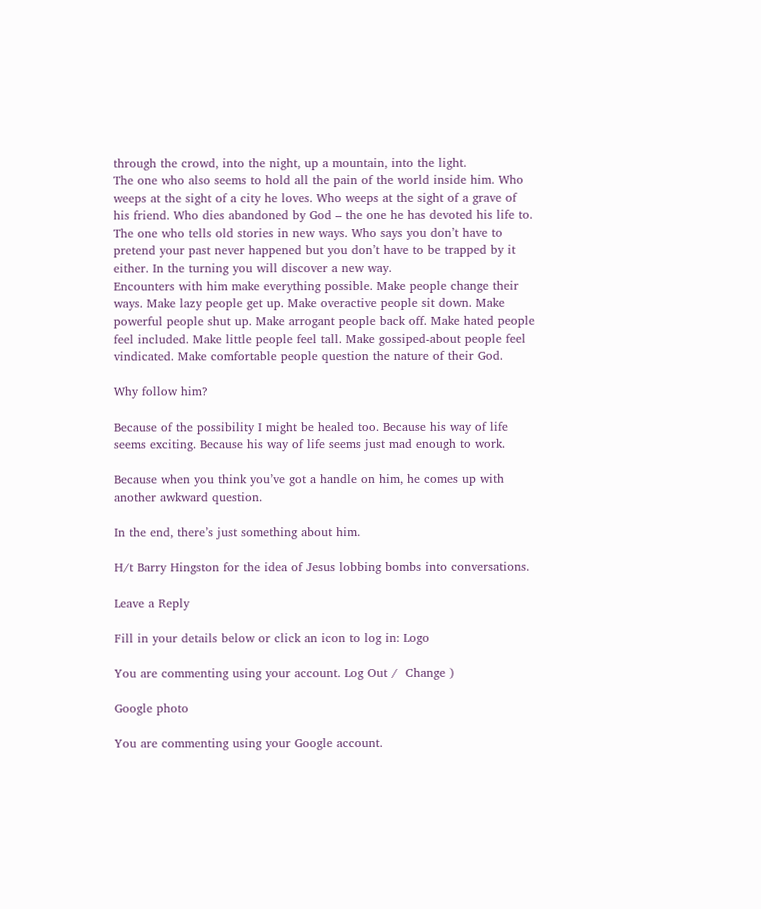through the crowd, into the night, up a mountain, into the light.
The one who also seems to hold all the pain of the world inside him. Who weeps at the sight of a city he loves. Who weeps at the sight of a grave of his friend. Who dies abandoned by God – the one he has devoted his life to.
The one who tells old stories in new ways. Who says you don’t have to pretend your past never happened but you don’t have to be trapped by it either. In the turning you will discover a new way.
Encounters with him make everything possible. Make people change their ways. Make lazy people get up. Make overactive people sit down. Make powerful people shut up. Make arrogant people back off. Make hated people feel included. Make little people feel tall. Make gossiped-about people feel vindicated. Make comfortable people question the nature of their God.

Why follow him?

Because of the possibility I might be healed too. Because his way of life seems exciting. Because his way of life seems just mad enough to work.

Because when you think you’ve got a handle on him, he comes up with another awkward question.

In the end, there’s just something about him.

H/t Barry Hingston for the idea of Jesus lobbing bombs into conversations.

Leave a Reply

Fill in your details below or click an icon to log in: Logo

You are commenting using your account. Log Out /  Change )

Google photo

You are commenting using your Google account.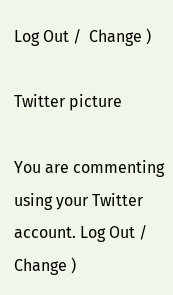Log Out /  Change )

Twitter picture

You are commenting using your Twitter account. Log Out /  Change )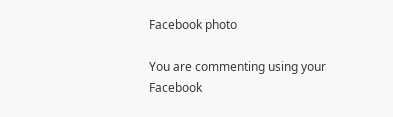Facebook photo

You are commenting using your Facebook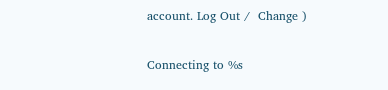account. Log Out /  Change )

Connecting to %s